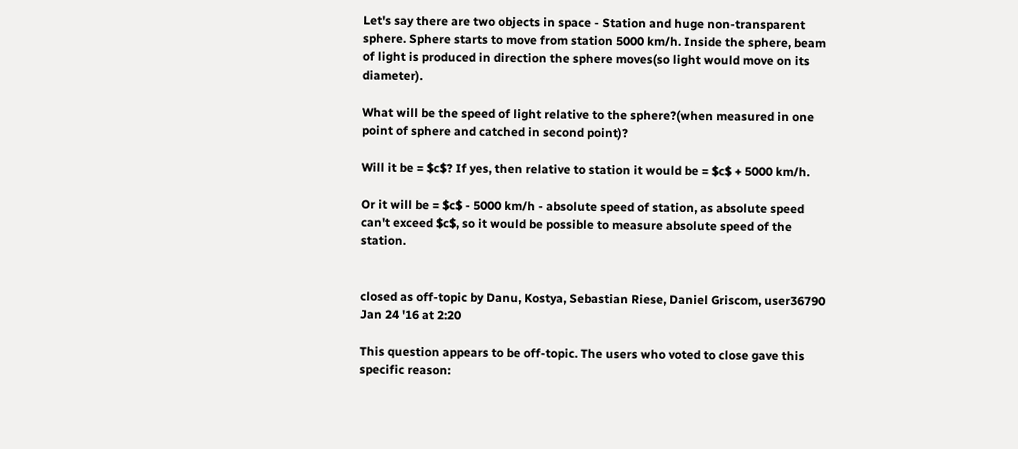Let's say there are two objects in space - Station and huge non-transparent sphere. Sphere starts to move from station 5000 km/h. Inside the sphere, beam of light is produced in direction the sphere moves(so light would move on its diameter).

What will be the speed of light relative to the sphere?(when measured in one point of sphere and catched in second point)?

Will it be = $c$? If yes, then relative to station it would be = $c$ + 5000 km/h.

Or it will be = $c$ - 5000 km/h - absolute speed of station, as absolute speed can't exceed $c$, so it would be possible to measure absolute speed of the station.


closed as off-topic by Danu, Kostya, Sebastian Riese, Daniel Griscom, user36790 Jan 24 '16 at 2:20

This question appears to be off-topic. The users who voted to close gave this specific reason: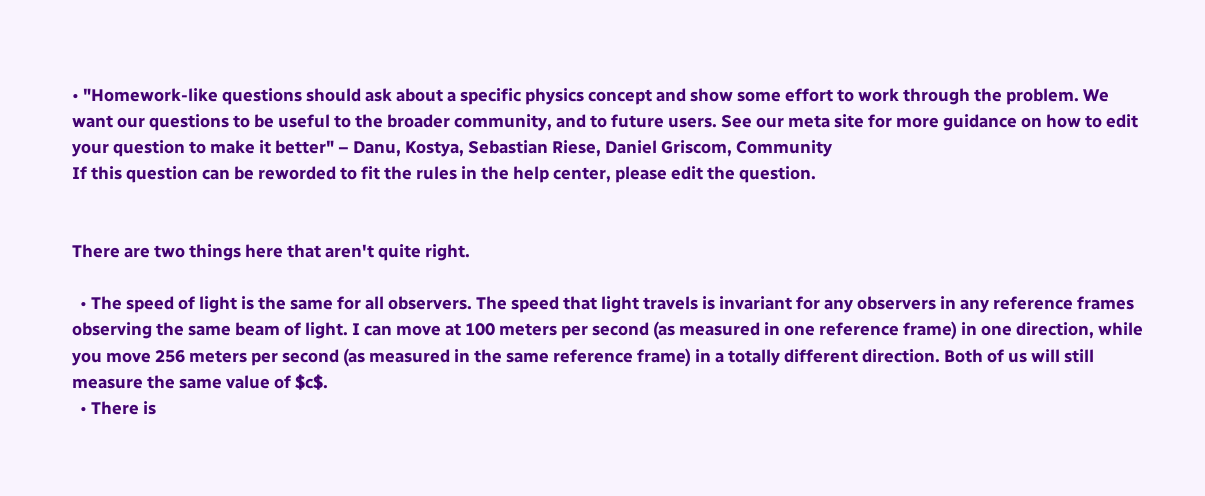• "Homework-like questions should ask about a specific physics concept and show some effort to work through the problem. We want our questions to be useful to the broader community, and to future users. See our meta site for more guidance on how to edit your question to make it better" – Danu, Kostya, Sebastian Riese, Daniel Griscom, Community
If this question can be reworded to fit the rules in the help center, please edit the question.


There are two things here that aren't quite right.

  • The speed of light is the same for all observers. The speed that light travels is invariant for any observers in any reference frames observing the same beam of light. I can move at 100 meters per second (as measured in one reference frame) in one direction, while you move 256 meters per second (as measured in the same reference frame) in a totally different direction. Both of us will still measure the same value of $c$.
  • There is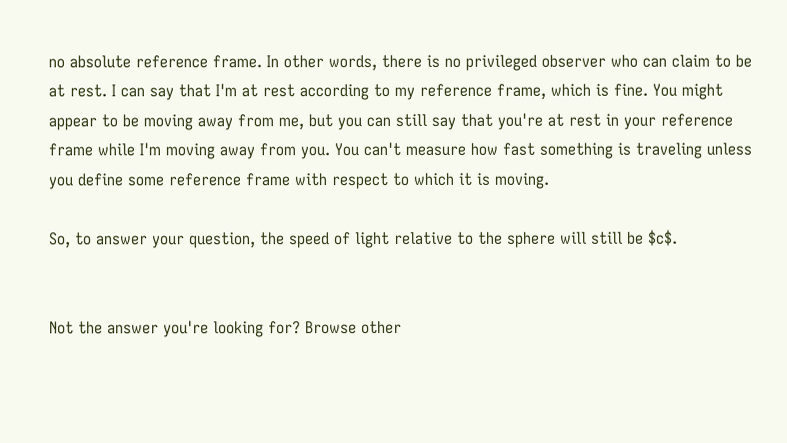no absolute reference frame. In other words, there is no privileged observer who can claim to be at rest. I can say that I'm at rest according to my reference frame, which is fine. You might appear to be moving away from me, but you can still say that you're at rest in your reference frame while I'm moving away from you. You can't measure how fast something is traveling unless you define some reference frame with respect to which it is moving.

So, to answer your question, the speed of light relative to the sphere will still be $c$.


Not the answer you're looking for? Browse other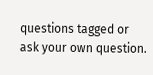questions tagged or ask your own question.